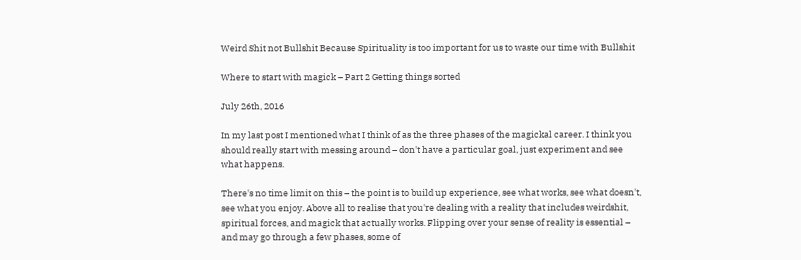Weird Shit not Bullshit Because Spirituality is too important for us to waste our time with Bullshit

Where to start with magick – Part 2 Getting things sorted

July 26th, 2016

In my last post I mentioned what I think of as the three phases of the magickal career. I think you should really start with messing around – don't have a particular goal, just experiment and see what happens.

There's no time limit on this – the point is to build up experience, see what works, see what doesn't, see what you enjoy. Above all to realise that you're dealing with a reality that includes weirdshit, spiritual forces, and magick that actually works. Flipping over your sense of reality is essential – and may go through a few phases, some of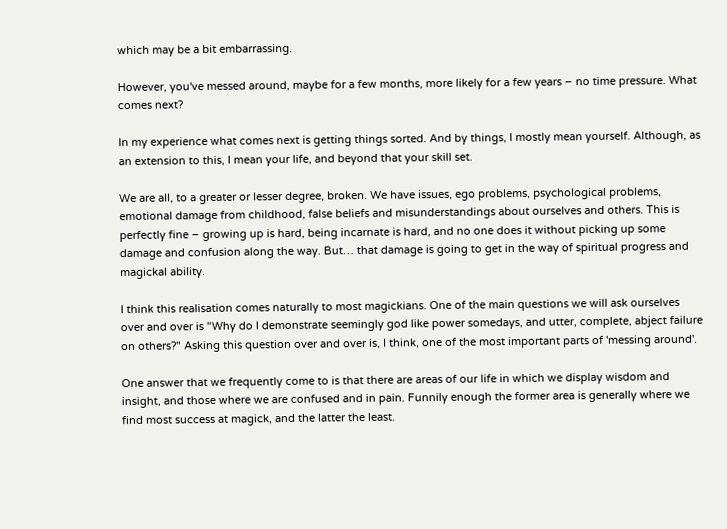which may be a bit embarrassing.

However, you've messed around, maybe for a few months, more likely for a few years – no time pressure. What comes next?

In my experience what comes next is getting things sorted. And by things, I mostly mean yourself. Although, as an extension to this, I mean your life, and beyond that your skill set.

We are all, to a greater or lesser degree, broken. We have issues, ego problems, psychological problems, emotional damage from childhood, false beliefs and misunderstandings about ourselves and others. This is perfectly fine – growing up is hard, being incarnate is hard, and no one does it without picking up some damage and confusion along the way. But… that damage is going to get in the way of spiritual progress and magickal ability.

I think this realisation comes naturally to most magickians. One of the main questions we will ask ourselves over and over is "Why do I demonstrate seemingly god like power somedays, and utter, complete, abject failure on others?" Asking this question over and over is, I think, one of the most important parts of 'messing around'.

One answer that we frequently come to is that there are areas of our life in which we display wisdom and insight, and those where we are confused and in pain. Funnily enough the former area is generally where we find most success at magick, and the latter the least.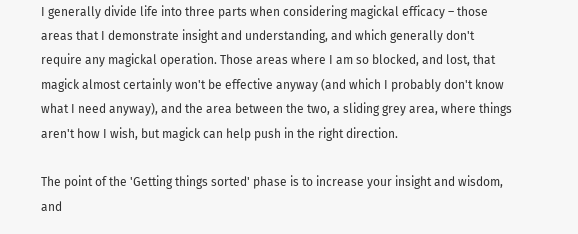I generally divide life into three parts when considering magickal efficacy – those areas that I demonstrate insight and understanding, and which generally don't require any magickal operation. Those areas where I am so blocked, and lost, that magick almost certainly won't be effective anyway (and which I probably don't know what I need anyway), and the area between the two, a sliding grey area, where things aren't how I wish, but magick can help push in the right direction.

The point of the 'Getting things sorted' phase is to increase your insight and wisdom, and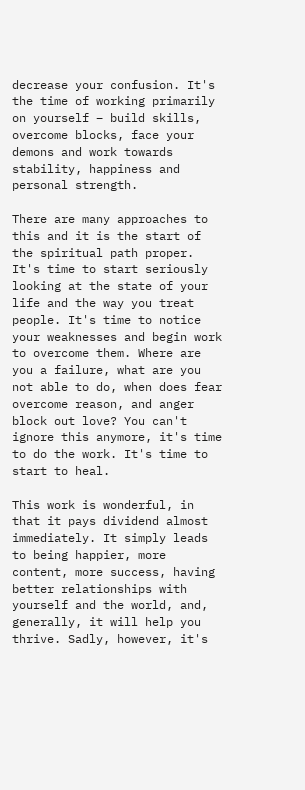decrease your confusion. It's the time of working primarily on yourself – build skills, overcome blocks, face your demons and work towards stability, happiness and personal strength.

There are many approaches to this and it is the start of the spiritual path proper. It's time to start seriously looking at the state of your life and the way you treat people. It's time to notice your weaknesses and begin work to overcome them. Where are you a failure, what are you not able to do, when does fear overcome reason, and anger block out love? You can't ignore this anymore, it's time to do the work. It's time to start to heal.

This work is wonderful, in that it pays dividend almost immediately. It simply leads to being happier, more content, more success, having better relationships with yourself and the world, and, generally, it will help you thrive. Sadly, however, it's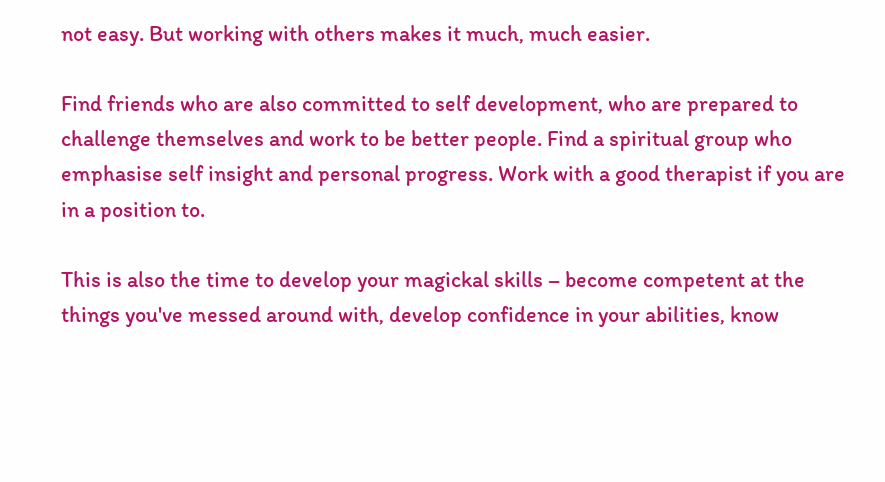not easy. But working with others makes it much, much easier.

Find friends who are also committed to self development, who are prepared to challenge themselves and work to be better people. Find a spiritual group who emphasise self insight and personal progress. Work with a good therapist if you are in a position to.

This is also the time to develop your magickal skills – become competent at the things you've messed around with, develop confidence in your abilities, know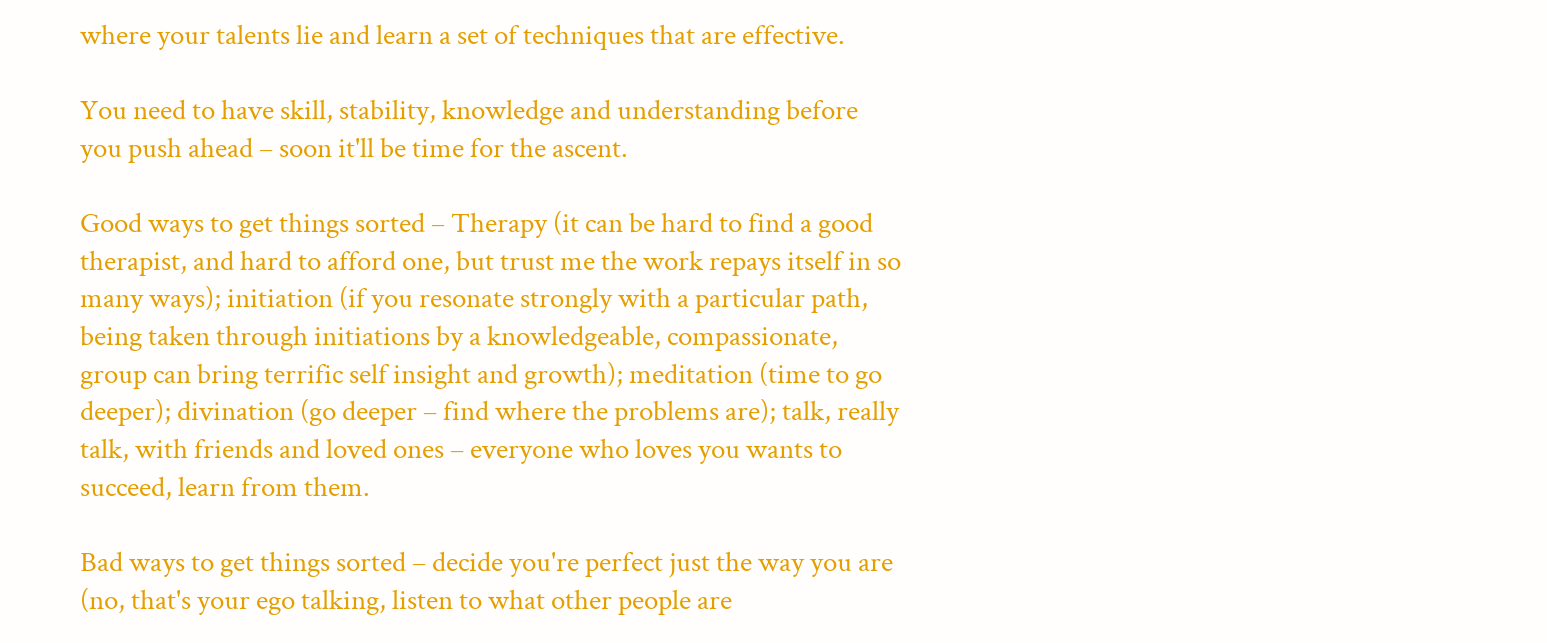where your talents lie and learn a set of techniques that are effective.

You need to have skill, stability, knowledge and understanding before you push ahead – soon it'll be time for the ascent.

Good ways to get things sorted – Therapy (it can be hard to find a good therapist, and hard to afford one, but trust me the work repays itself in so many ways); initiation (if you resonate strongly with a particular path, being taken through initiations by a knowledgeable, compassionate, group can bring terrific self insight and growth); meditation (time to go deeper); divination (go deeper – find where the problems are); talk, really talk, with friends and loved ones – everyone who loves you wants to succeed, learn from them.

Bad ways to get things sorted – decide you're perfect just the way you are (no, that's your ego talking, listen to what other people are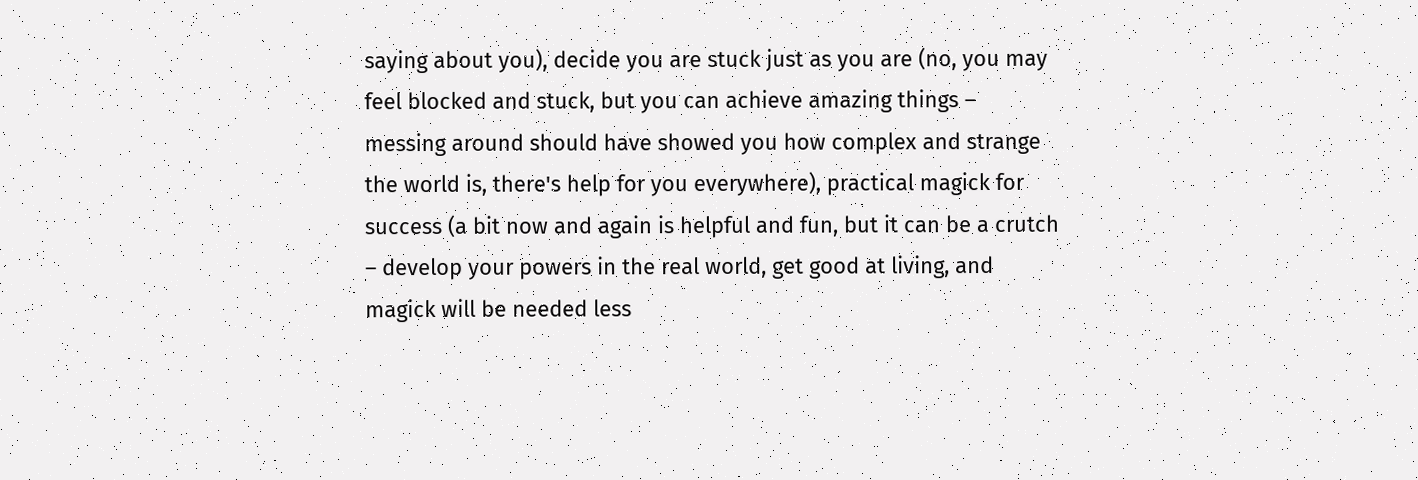saying about you), decide you are stuck just as you are (no, you may feel blocked and stuck, but you can achieve amazing things – messing around should have showed you how complex and strange the world is, there's help for you everywhere), practical magick for success (a bit now and again is helpful and fun, but it can be a crutch – develop your powers in the real world, get good at living, and magick will be needed less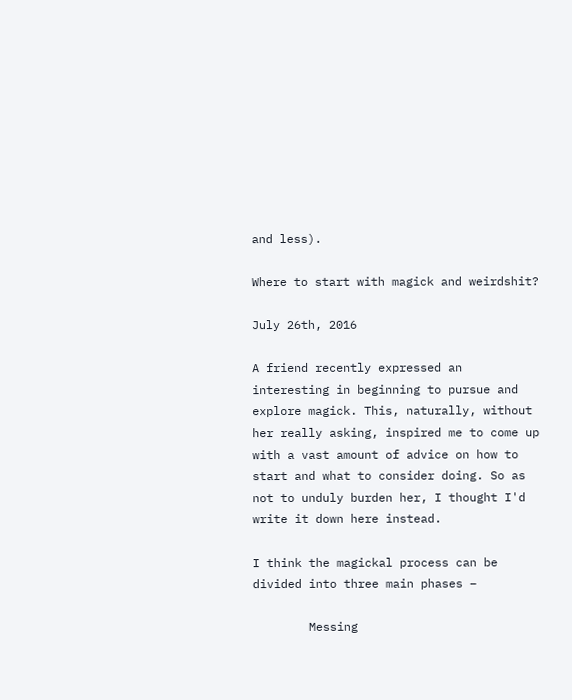and less).

Where to start with magick and weirdshit?

July 26th, 2016

A friend recently expressed an interesting in beginning to pursue and explore magick. This, naturally, without her really asking, inspired me to come up with a vast amount of advice on how to start and what to consider doing. So as not to unduly burden her, I thought I'd write it down here instead.

I think the magickal process can be divided into three main phases –

        Messing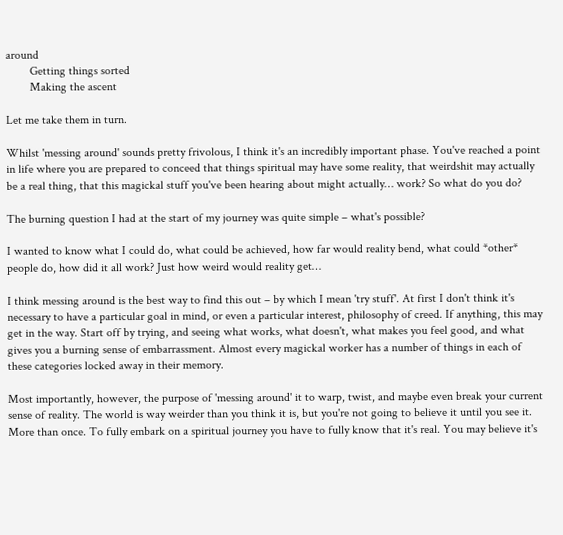around
        Getting things sorted
        Making the ascent

Let me take them in turn.

Whilst 'messing around' sounds pretty frivolous, I think it's an incredibly important phase. You've reached a point in life where you are prepared to conceed that things spiritual may have some reality, that weirdshit may actually be a real thing, that this magickal stuff you've been hearing about might actually… work? So what do you do?

The burning question I had at the start of my journey was quite simple – what's possible?

I wanted to know what I could do, what could be achieved, how far would reality bend, what could *other* people do, how did it all work? Just how weird would reality get…

I think messing around is the best way to find this out – by which I mean 'try stuff'. At first I don't think it's necessary to have a particular goal in mind, or even a particular interest, philosophy of creed. If anything, this may get in the way. Start off by trying, and seeing what works, what doesn't, what makes you feel good, and what gives you a burning sense of embarrassment. Almost every magickal worker has a number of things in each of these categories locked away in their memory.

Most importantly, however, the purpose of 'messing around' it to warp, twist, and maybe even break your current sense of reality. The world is way weirder than you think it is, but you're not going to believe it until you see it. More than once. To fully embark on a spiritual journey you have to fully know that it's real. You may believe it's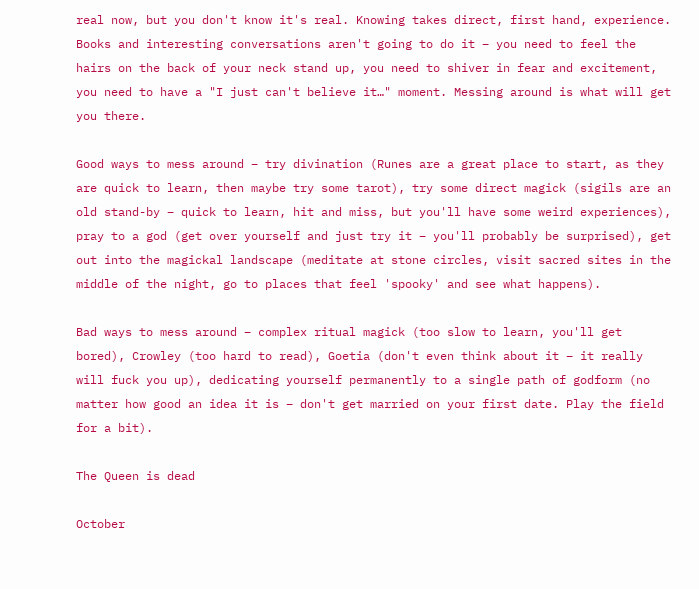real now, but you don't know it's real. Knowing takes direct, first hand, experience. Books and interesting conversations aren't going to do it – you need to feel the hairs on the back of your neck stand up, you need to shiver in fear and excitement, you need to have a "I just can't believe it…" moment. Messing around is what will get you there.

Good ways to mess around – try divination (Runes are a great place to start, as they are quick to learn, then maybe try some tarot), try some direct magick (sigils are an old stand-by – quick to learn, hit and miss, but you'll have some weird experiences), pray to a god (get over yourself and just try it – you'll probably be surprised), get out into the magickal landscape (meditate at stone circles, visit sacred sites in the middle of the night, go to places that feel 'spooky' and see what happens).

Bad ways to mess around – complex ritual magick (too slow to learn, you'll get bored), Crowley (too hard to read), Goetia (don't even think about it – it really will fuck you up), dedicating yourself permanently to a single path of godform (no matter how good an idea it is – don't get married on your first date. Play the field for a bit).

The Queen is dead

October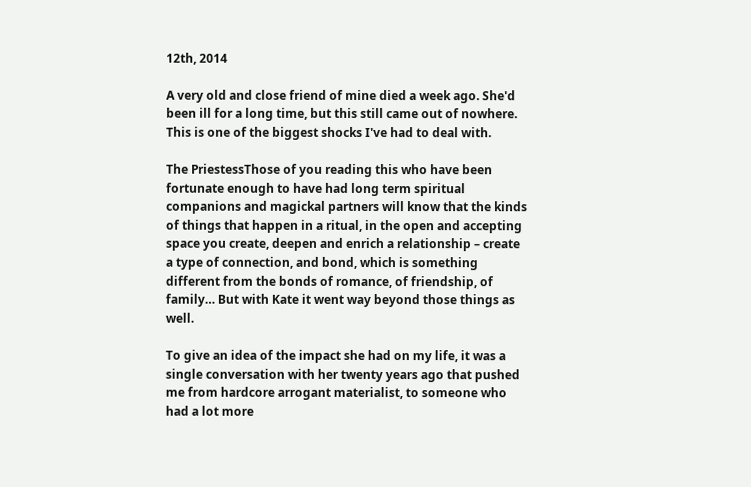12th, 2014

A very old and close friend of mine died a week ago. She'd been ill for a long time, but this still came out of nowhere. This is one of the biggest shocks I've had to deal with.

The PriestessThose of you reading this who have been fortunate enough to have had long term spiritual companions and magickal partners will know that the kinds of things that happen in a ritual, in the open and accepting space you create, deepen and enrich a relationship – create a type of connection, and bond, which is something different from the bonds of romance, of friendship, of family… But with Kate it went way beyond those things as well.

To give an idea of the impact she had on my life, it was a single conversation with her twenty years ago that pushed me from hardcore arrogant materialist, to someone who had a lot more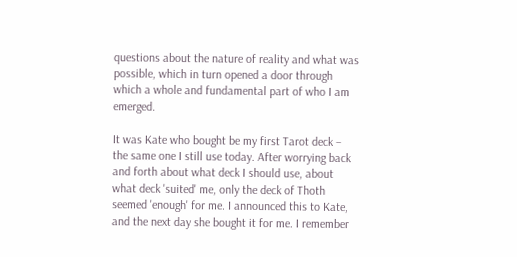questions about the nature of reality and what was possible, which in turn opened a door through which a whole and fundamental part of who I am emerged.

It was Kate who bought be my first Tarot deck – the same one I still use today. After worrying back and forth about what deck I should use, about what deck 'suited' me, only the deck of Thoth seemed 'enough' for me. I announced this to Kate, and the next day she bought it for me. I remember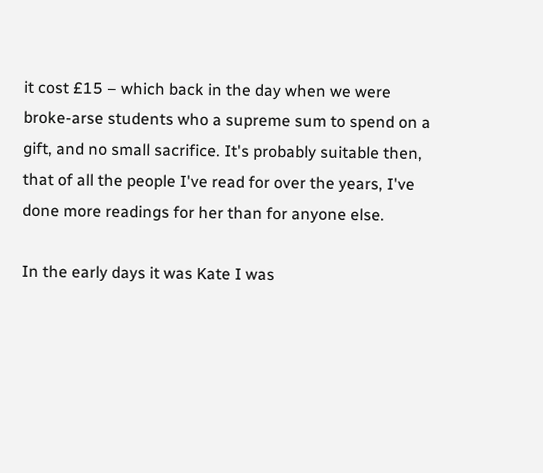it cost £15 – which back in the day when we were broke-arse students who a supreme sum to spend on a gift, and no small sacrifice. It's probably suitable then, that of all the people I've read for over the years, I've done more readings for her than for anyone else.

In the early days it was Kate I was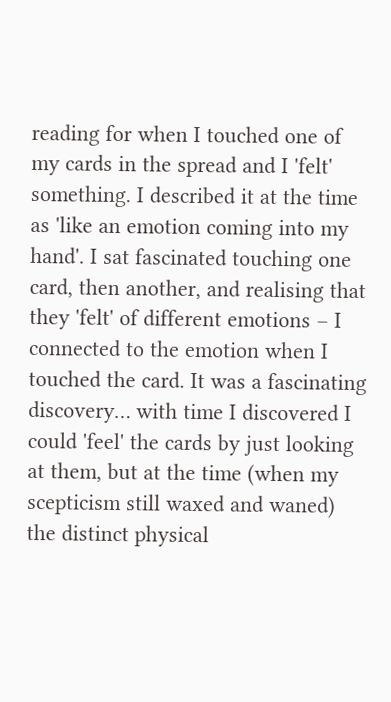reading for when I touched one of my cards in the spread and I 'felt' something. I described it at the time as 'like an emotion coming into my hand'. I sat fascinated touching one card, then another, and realising that they 'felt' of different emotions – I connected to the emotion when I touched the card. It was a fascinating discovery… with time I discovered I could 'feel' the cards by just looking at them, but at the time (when my scepticism still waxed and waned) the distinct physical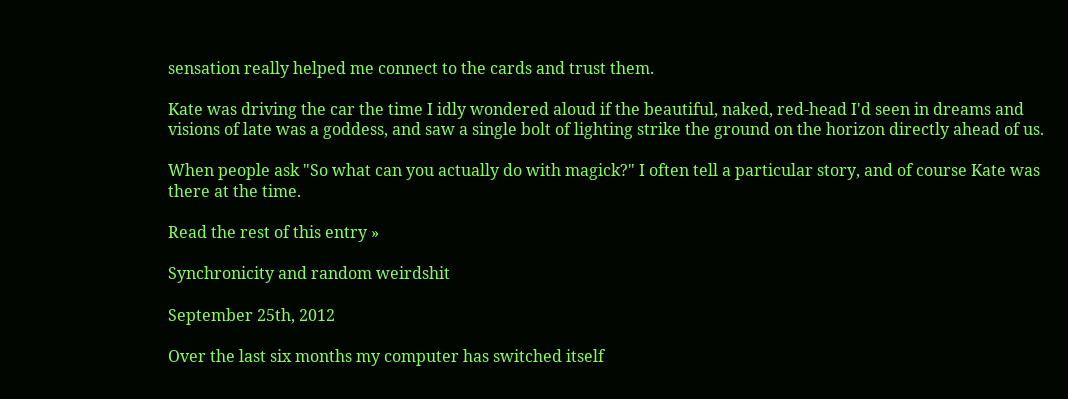sensation really helped me connect to the cards and trust them.

Kate was driving the car the time I idly wondered aloud if the beautiful, naked, red-head I'd seen in dreams and visions of late was a goddess, and saw a single bolt of lighting strike the ground on the horizon directly ahead of us.

When people ask "So what can you actually do with magick?" I often tell a particular story, and of course Kate was there at the time.

Read the rest of this entry »

Synchronicity and random weirdshit

September 25th, 2012

Over the last six months my computer has switched itself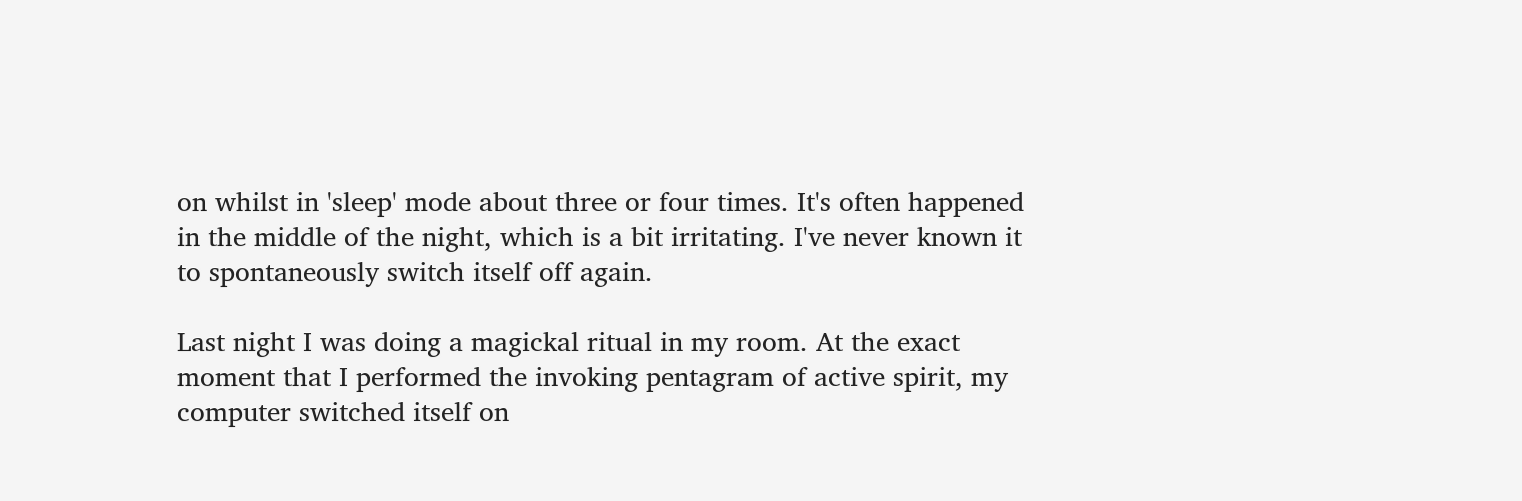on whilst in 'sleep' mode about three or four times. It's often happened in the middle of the night, which is a bit irritating. I've never known it to spontaneously switch itself off again.

Last night I was doing a magickal ritual in my room. At the exact moment that I performed the invoking pentagram of active spirit, my computer switched itself on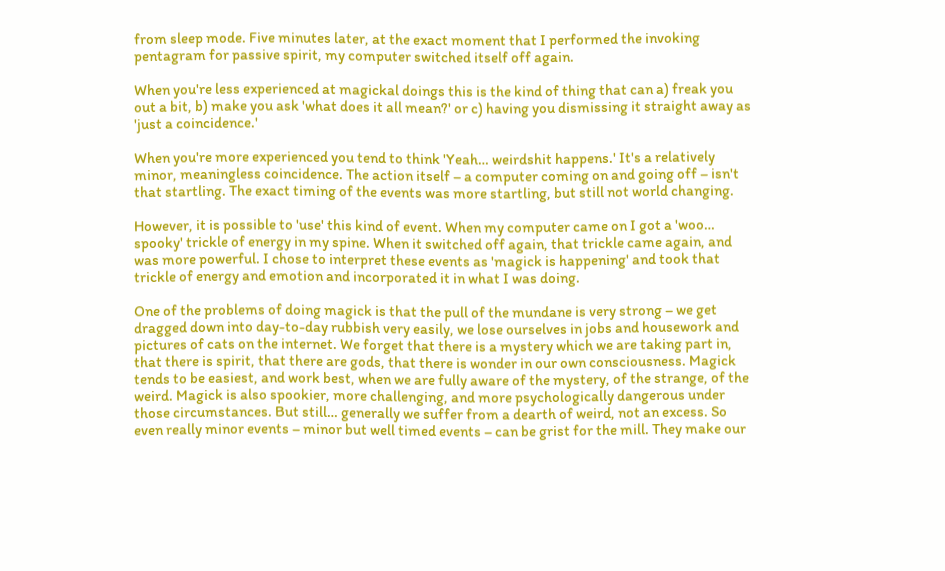from sleep mode. Five minutes later, at the exact moment that I performed the invoking pentagram for passive spirit, my computer switched itself off again.

When you're less experienced at magickal doings this is the kind of thing that can a) freak you out a bit, b) make you ask 'what does it all mean?' or c) having you dismissing it straight away as 'just a coincidence.'

When you're more experienced you tend to think 'Yeah… weirdshit happens.' It's a relatively minor, meaningless coincidence. The action itself – a computer coming on and going off – isn't that startling. The exact timing of the events was more startling, but still not world changing.

However, it is possible to 'use' this kind of event. When my computer came on I got a 'woo… spooky' trickle of energy in my spine. When it switched off again, that trickle came again, and was more powerful. I chose to interpret these events as 'magick is happening' and took that trickle of energy and emotion and incorporated it in what I was doing.

One of the problems of doing magick is that the pull of the mundane is very strong – we get dragged down into day-to-day rubbish very easily, we lose ourselves in jobs and housework and pictures of cats on the internet. We forget that there is a mystery which we are taking part in, that there is spirit, that there are gods, that there is wonder in our own consciousness. Magick tends to be easiest, and work best, when we are fully aware of the mystery, of the strange, of the weird. Magick is also spookier, more challenging, and more psychologically dangerous under those circumstances. But still… generally we suffer from a dearth of weird, not an excess. So even really minor events – minor but well timed events – can be grist for the mill. They make our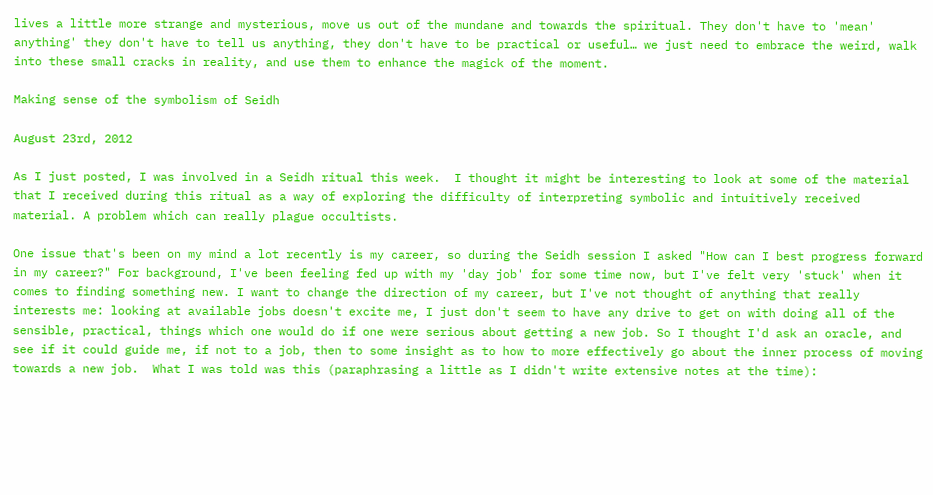lives a little more strange and mysterious, move us out of the mundane and towards the spiritual. They don't have to 'mean' anything' they don't have to tell us anything, they don't have to be practical or useful… we just need to embrace the weird, walk into these small cracks in reality, and use them to enhance the magick of the moment.

Making sense of the symbolism of Seidh

August 23rd, 2012

As I just posted, I was involved in a Seidh ritual this week.  I thought it might be interesting to look at some of the material that I received during this ritual as a way of exploring the difficulty of interpreting symbolic and intuitively received material. A problem which can really plague occultists.

One issue that's been on my mind a lot recently is my career, so during the Seidh session I asked "How can I best progress forward in my career?" For background, I've been feeling fed up with my 'day job' for some time now, but I've felt very 'stuck' when it comes to finding something new. I want to change the direction of my career, but I've not thought of anything that really interests me: looking at available jobs doesn't excite me, I just don't seem to have any drive to get on with doing all of the sensible, practical, things which one would do if one were serious about getting a new job. So I thought I'd ask an oracle, and see if it could guide me, if not to a job, then to some insight as to how to more effectively go about the inner process of moving towards a new job.  What I was told was this (paraphrasing a little as I didn't write extensive notes at the time):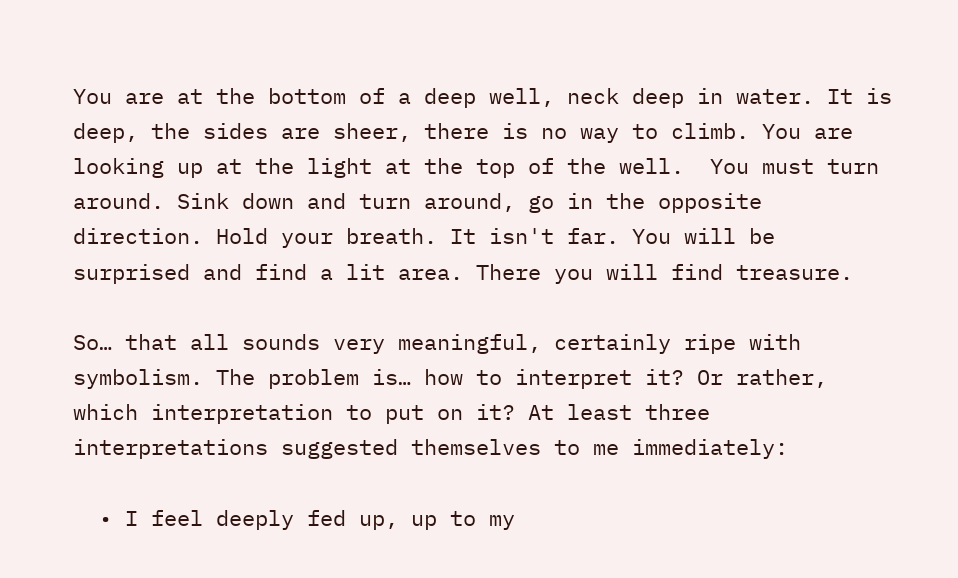You are at the bottom of a deep well, neck deep in water. It is deep, the sides are sheer, there is no way to climb. You are looking up at the light at the top of the well.  You must turn around. Sink down and turn around, go in the opposite direction. Hold your breath. It isn't far. You will be surprised and find a lit area. There you will find treasure.

So… that all sounds very meaningful, certainly ripe with symbolism. The problem is… how to interpret it? Or rather, which interpretation to put on it? At least three interpretations suggested themselves to me immediately:

  • I feel deeply fed up, up to my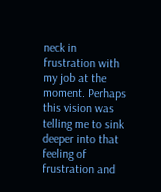neck in frustration with my job at the moment. Perhaps this vision was telling me to sink deeper into that feeling of frustration and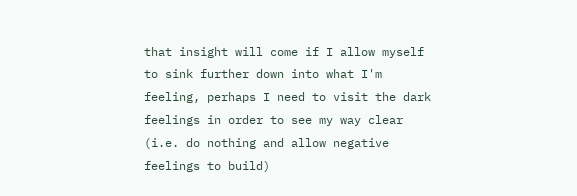that insight will come if I allow myself to sink further down into what I'm feeling, perhaps I need to visit the dark feelings in order to see my way clear (i.e. do nothing and allow negative feelings to build)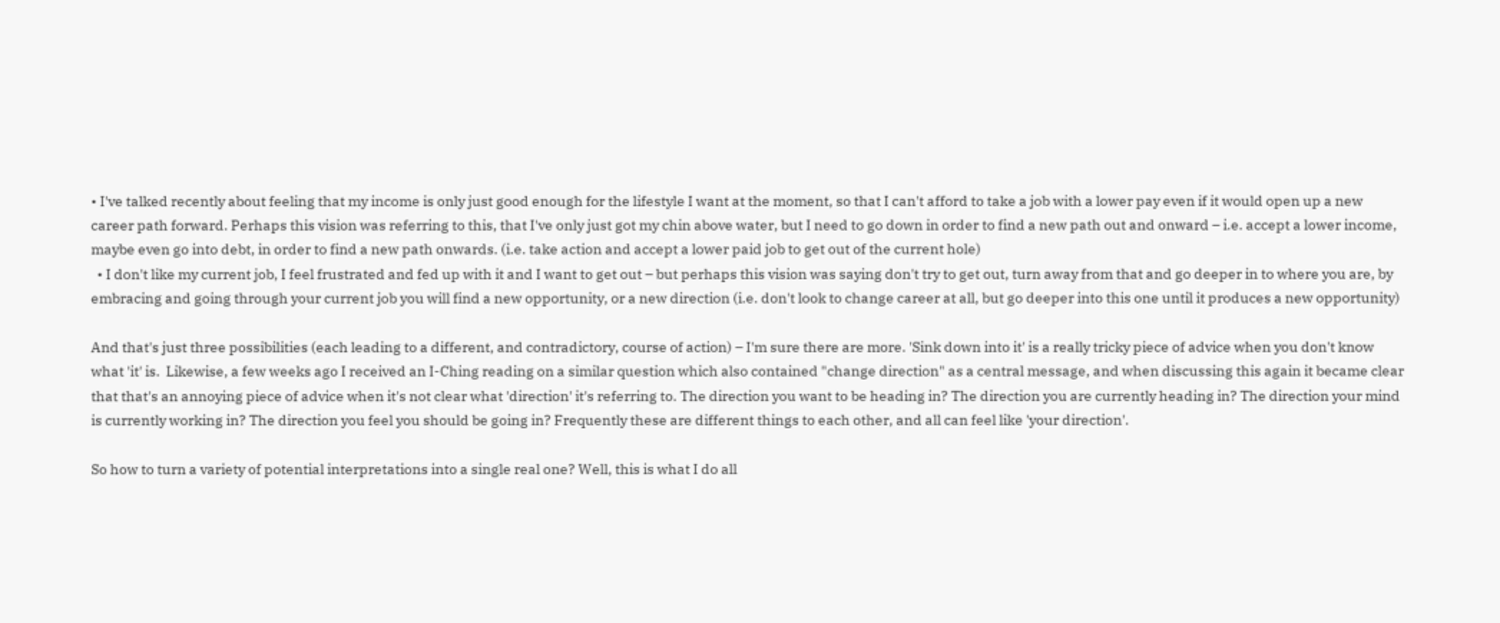• I've talked recently about feeling that my income is only just good enough for the lifestyle I want at the moment, so that I can't afford to take a job with a lower pay even if it would open up a new career path forward. Perhaps this vision was referring to this, that I've only just got my chin above water, but I need to go down in order to find a new path out and onward – i.e. accept a lower income, maybe even go into debt, in order to find a new path onwards. (i.e. take action and accept a lower paid job to get out of the current hole)
  • I don't like my current job, I feel frustrated and fed up with it and I want to get out – but perhaps this vision was saying don't try to get out, turn away from that and go deeper in to where you are, by embracing and going through your current job you will find a new opportunity, or a new direction (i.e. don't look to change career at all, but go deeper into this one until it produces a new opportunity)

And that's just three possibilities (each leading to a different, and contradictory, course of action) – I'm sure there are more. 'Sink down into it' is a really tricky piece of advice when you don't know what 'it' is.  Likewise, a few weeks ago I received an I-Ching reading on a similar question which also contained "change direction" as a central message, and when discussing this again it became clear that that's an annoying piece of advice when it's not clear what 'direction' it's referring to. The direction you want to be heading in? The direction you are currently heading in? The direction your mind is currently working in? The direction you feel you should be going in? Frequently these are different things to each other, and all can feel like 'your direction'.

So how to turn a variety of potential interpretations into a single real one? Well, this is what I do all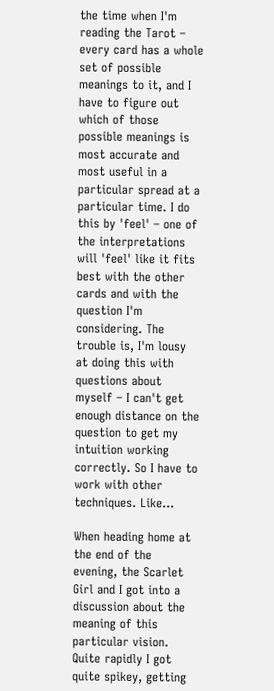the time when I'm reading the Tarot – every card has a whole set of possible meanings to it, and I have to figure out which of those possible meanings is most accurate and most useful in a particular spread at a particular time. I do this by 'feel' – one of the interpretations will 'feel' like it fits best with the other cards and with the question I'm considering. The trouble is, I'm lousy at doing this with questions about myself – I can't get enough distance on the question to get my intuition working correctly. So I have to work with other techniques. Like…

When heading home at the end of the evening, the Scarlet Girl and I got into a discussion about the meaning of this particular vision. Quite rapidly I got quite spikey, getting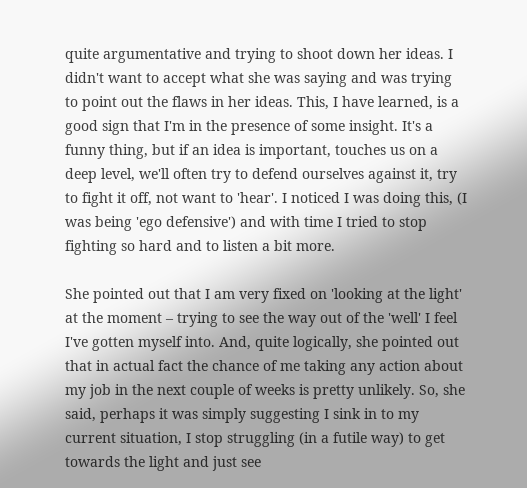quite argumentative and trying to shoot down her ideas. I didn't want to accept what she was saying and was trying to point out the flaws in her ideas. This, I have learned, is a good sign that I'm in the presence of some insight. It's a funny thing, but if an idea is important, touches us on a deep level, we'll often try to defend ourselves against it, try to fight it off, not want to 'hear'. I noticed I was doing this, (I was being 'ego defensive') and with time I tried to stop fighting so hard and to listen a bit more.

She pointed out that I am very fixed on 'looking at the light' at the moment – trying to see the way out of the 'well' I feel I've gotten myself into. And, quite logically, she pointed out that in actual fact the chance of me taking any action about my job in the next couple of weeks is pretty unlikely. So, she said, perhaps it was simply suggesting I sink in to my current situation, I stop struggling (in a futile way) to get towards the light and just see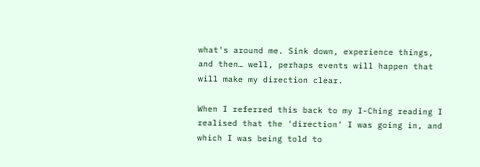what's around me. Sink down, experience things, and then… well, perhaps events will happen that will make my direction clear.

When I referred this back to my I-Ching reading I realised that the 'direction' I was going in, and which I was being told to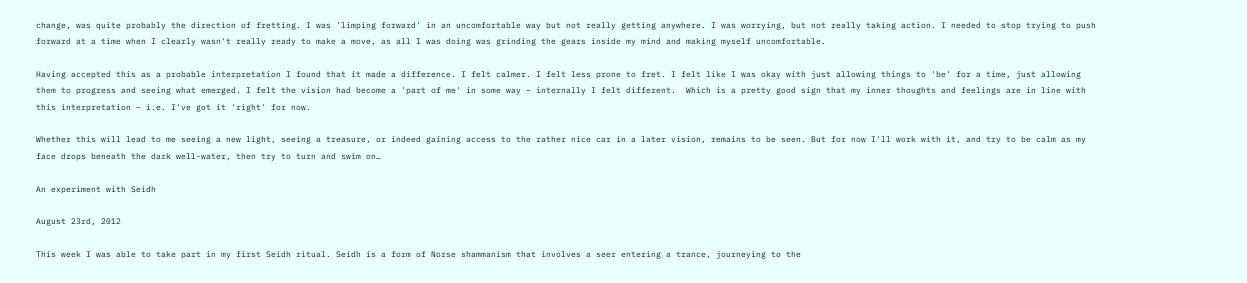change, was quite probably the direction of fretting. I was 'limping forward' in an uncomfortable way but not really getting anywhere. I was worrying, but not really taking action. I needed to stop trying to push forward at a time when I clearly wasn't really ready to make a move, as all I was doing was grinding the gears inside my mind and making myself uncomfortable.

Having accepted this as a probable interpretation I found that it made a difference. I felt calmer. I felt less prone to fret. I felt like I was okay with just allowing things to 'be' for a time, just allowing them to progress and seeing what emerged. I felt the vision had become a 'part of me' in some way – internally I felt different.  Which is a pretty good sign that my inner thoughts and feelings are in line with this interpretation – i.e. I've got it 'right' for now.

Whether this will lead to me seeing a new light, seeing a treasure, or indeed gaining access to the rather nice car in a later vision, remains to be seen. But for now I'll work with it, and try to be calm as my face drops beneath the dark well-water, then try to turn and swim on…

An experiment with Seidh

August 23rd, 2012

This week I was able to take part in my first Seidh ritual. Seidh is a form of Norse shammanism that involves a seer entering a trance, journeying to the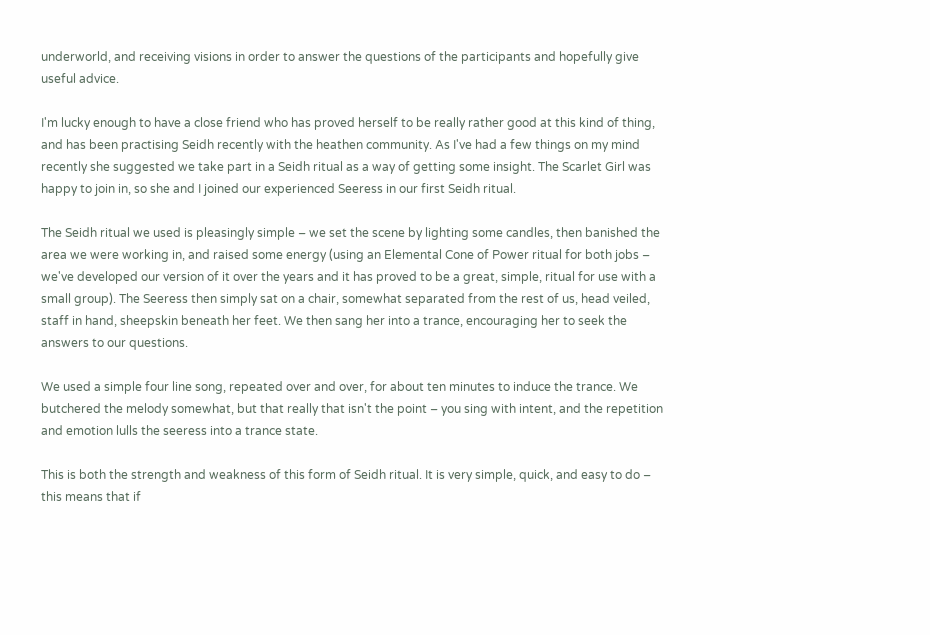underworld, and receiving visions in order to answer the questions of the participants and hopefully give useful advice.

I'm lucky enough to have a close friend who has proved herself to be really rather good at this kind of thing, and has been practising Seidh recently with the heathen community. As I've had a few things on my mind recently she suggested we take part in a Seidh ritual as a way of getting some insight. The Scarlet Girl was happy to join in, so she and I joined our experienced Seeress in our first Seidh ritual.

The Seidh ritual we used is pleasingly simple – we set the scene by lighting some candles, then banished the area we were working in, and raised some energy (using an Elemental Cone of Power ritual for both jobs – we've developed our version of it over the years and it has proved to be a great, simple, ritual for use with a small group). The Seeress then simply sat on a chair, somewhat separated from the rest of us, head veiled, staff in hand, sheepskin beneath her feet. We then sang her into a trance, encouraging her to seek the answers to our questions.

We used a simple four line song, repeated over and over, for about ten minutes to induce the trance. We butchered the melody somewhat, but that really that isn't the point – you sing with intent, and the repetition and emotion lulls the seeress into a trance state.

This is both the strength and weakness of this form of Seidh ritual. It is very simple, quick, and easy to do – this means that if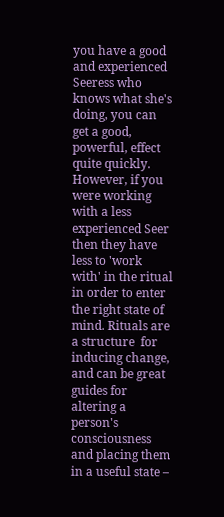you have a good and experienced Seeress who knows what she's doing, you can get a good, powerful, effect quite quickly. However, if you were working with a less experienced Seer then they have less to 'work with' in the ritual in order to enter the right state of mind. Rituals are a structure  for inducing change, and can be great guides for altering a person's consciousness and placing them in a useful state –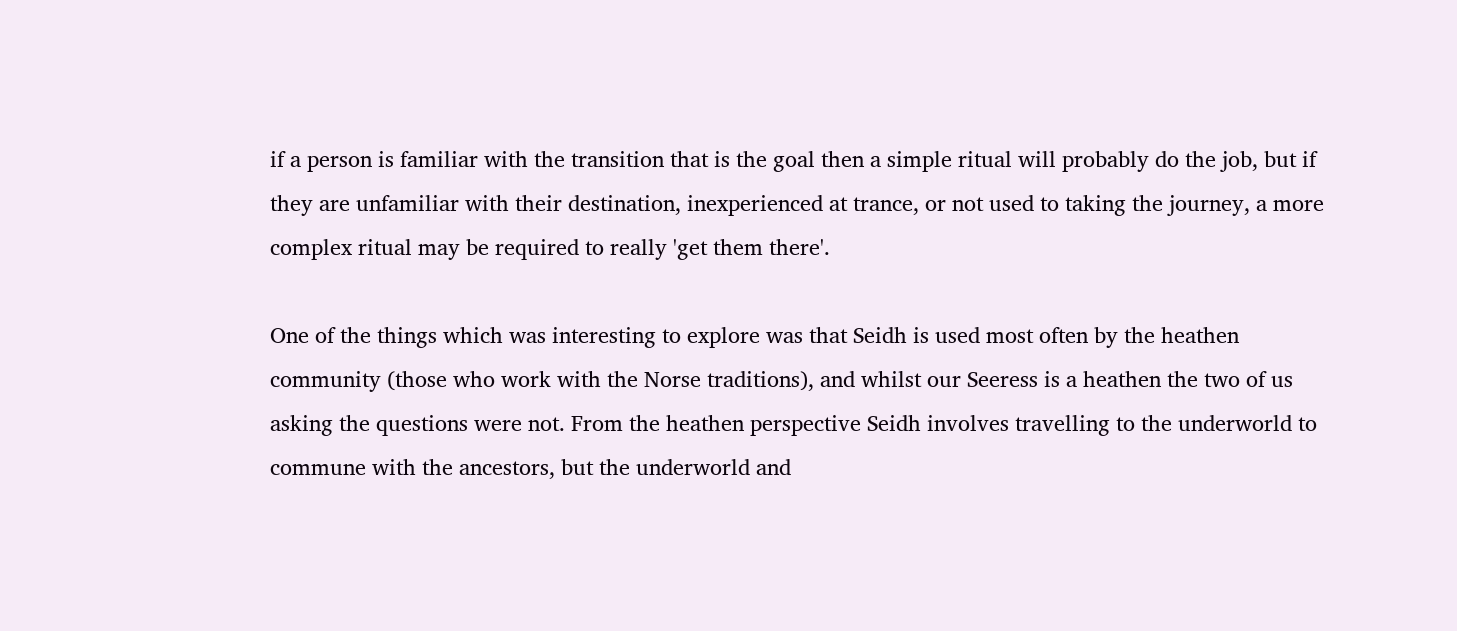if a person is familiar with the transition that is the goal then a simple ritual will probably do the job, but if they are unfamiliar with their destination, inexperienced at trance, or not used to taking the journey, a more complex ritual may be required to really 'get them there'.

One of the things which was interesting to explore was that Seidh is used most often by the heathen community (those who work with the Norse traditions), and whilst our Seeress is a heathen the two of us asking the questions were not. From the heathen perspective Seidh involves travelling to the underworld to commune with the ancestors, but the underworld and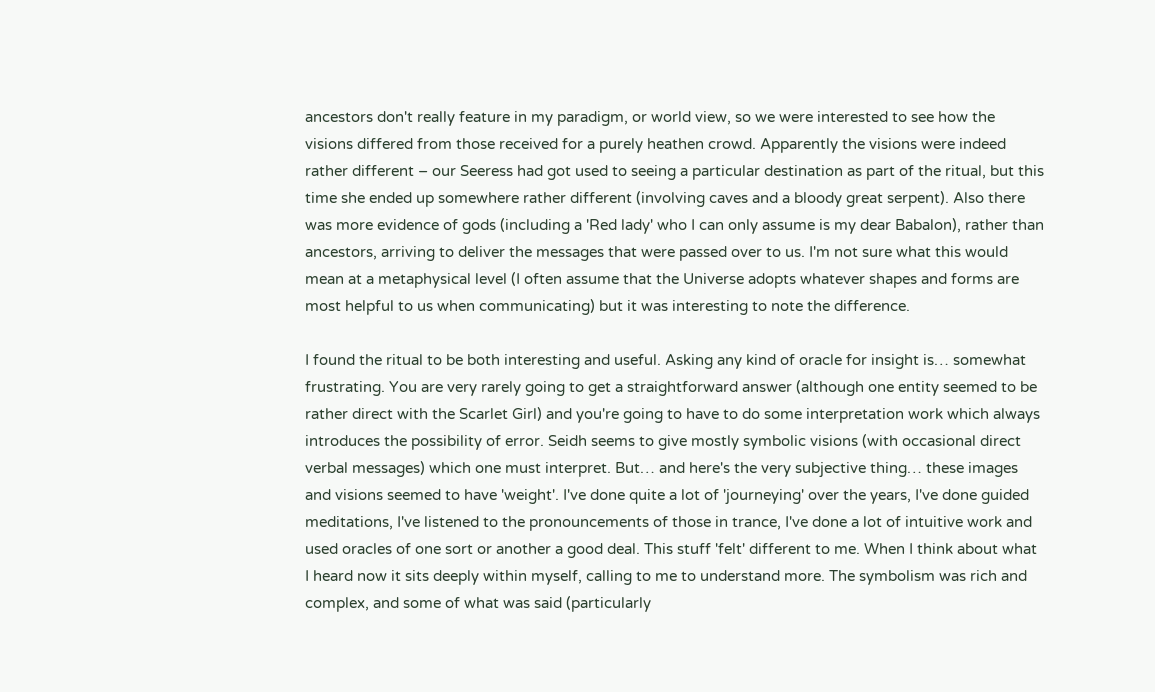ancestors don't really feature in my paradigm, or world view, so we were interested to see how the visions differed from those received for a purely heathen crowd. Apparently the visions were indeed rather different – our Seeress had got used to seeing a particular destination as part of the ritual, but this time she ended up somewhere rather different (involving caves and a bloody great serpent). Also there was more evidence of gods (including a 'Red lady' who I can only assume is my dear Babalon), rather than ancestors, arriving to deliver the messages that were passed over to us. I'm not sure what this would mean at a metaphysical level (I often assume that the Universe adopts whatever shapes and forms are most helpful to us when communicating) but it was interesting to note the difference.

I found the ritual to be both interesting and useful. Asking any kind of oracle for insight is… somewhat frustrating. You are very rarely going to get a straightforward answer (although one entity seemed to be rather direct with the Scarlet Girl) and you're going to have to do some interpretation work which always introduces the possibility of error. Seidh seems to give mostly symbolic visions (with occasional direct verbal messages) which one must interpret. But… and here's the very subjective thing… these images and visions seemed to have 'weight'. I've done quite a lot of 'journeying' over the years, I've done guided meditations, I've listened to the pronouncements of those in trance, I've done a lot of intuitive work and used oracles of one sort or another a good deal. This stuff 'felt' different to me. When I think about what I heard now it sits deeply within myself, calling to me to understand more. The symbolism was rich and complex, and some of what was said (particularly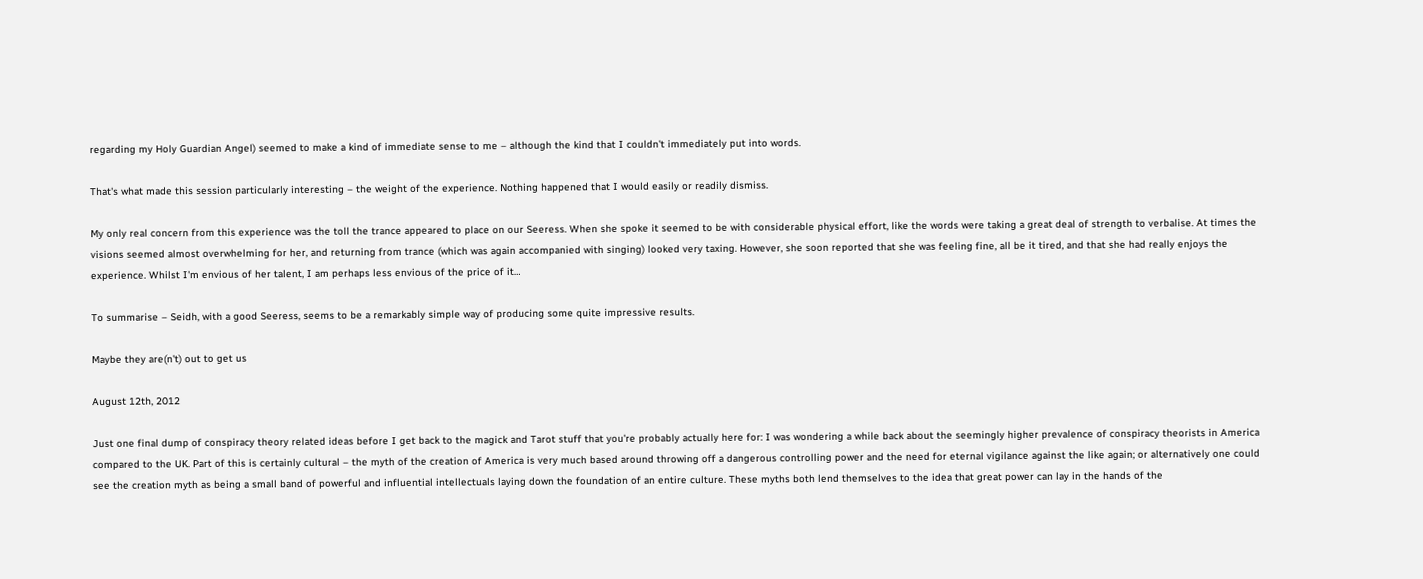regarding my Holy Guardian Angel) seemed to make a kind of immediate sense to me – although the kind that I couldn't immediately put into words.

That's what made this session particularly interesting – the weight of the experience. Nothing happened that I would easily or readily dismiss.

My only real concern from this experience was the toll the trance appeared to place on our Seeress. When she spoke it seemed to be with considerable physical effort, like the words were taking a great deal of strength to verbalise. At times the visions seemed almost overwhelming for her, and returning from trance (which was again accompanied with singing) looked very taxing. However, she soon reported that she was feeling fine, all be it tired, and that she had really enjoys the experience. Whilst I'm envious of her talent, I am perhaps less envious of the price of it…

To summarise – Seidh, with a good Seeress, seems to be a remarkably simple way of producing some quite impressive results.

Maybe they are(n't) out to get us

August 12th, 2012

Just one final dump of conspiracy theory related ideas before I get back to the magick and Tarot stuff that you're probably actually here for: I was wondering a while back about the seemingly higher prevalence of conspiracy theorists in America compared to the UK. Part of this is certainly cultural – the myth of the creation of America is very much based around throwing off a dangerous controlling power and the need for eternal vigilance against the like again; or alternatively one could see the creation myth as being a small band of powerful and influential intellectuals laying down the foundation of an entire culture. These myths both lend themselves to the idea that great power can lay in the hands of the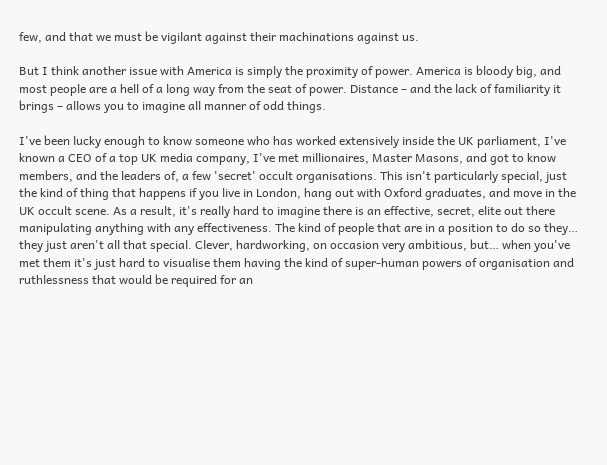few, and that we must be vigilant against their machinations against us.

But I think another issue with America is simply the proximity of power. America is bloody big, and most people are a hell of a long way from the seat of power. Distance – and the lack of familiarity it brings – allows you to imagine all manner of odd things.

I've been lucky enough to know someone who has worked extensively inside the UK parliament, I've known a CEO of a top UK media company, I've met millionaires, Master Masons, and got to know members, and the leaders of, a few 'secret' occult organisations. This isn't particularly special, just the kind of thing that happens if you live in London, hang out with Oxford graduates, and move in the UK occult scene. As a result, it's really hard to imagine there is an effective, secret, elite out there manipulating anything with any effectiveness. The kind of people that are in a position to do so they… they just aren't all that special. Clever, hardworking, on occasion very ambitious, but… when you've met them it's just hard to visualise them having the kind of super-human powers of organisation and ruthlessness that would be required for an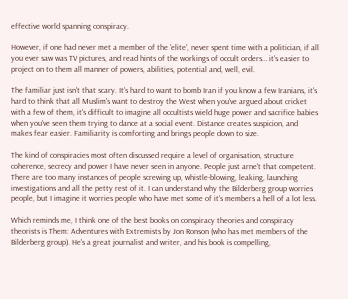effective world spanning conspiracy.

However, if one had never met a member of the 'elite', never spent time with a politician, if all you ever saw was TV pictures, and read hints of the workings of occult orders… it's easier to project on to them all manner of powers, abilities, potential and, well, evil.

The familiar just isn't that scary. It's hard to want to bomb Iran if you know a few Iranians, it's hard to think that all Muslim's want to destroy the West when you've argued about cricket with a few of them, it's difficult to imagine all occultists wield huge power and sacrifice babies when you've seen them trying to dance at a social event. Distance creates suspicion, and makes fear easier. Familiarity is comforting and brings people down to size.

The kind of conspiracies most often discussed require a level of organisation, structure coherence, secrecy and power I have never seen in anyone. People just arne't that competent. There are too many instances of people screwing up, whistle-blowing, leaking, launching investigations and all the petty rest of it. I can understand why the Bilderberg group worries people, but I imagine it worries people who have met some of it's members a hell of a lot less.

Which reminds me, I think one of the best books on conspiracy theories and conspiracy theorists is Them: Adventures with Extremists by Jon Ronson (who has met members of the Bilderberg group). He's a great journalist and writer, and his book is compelling,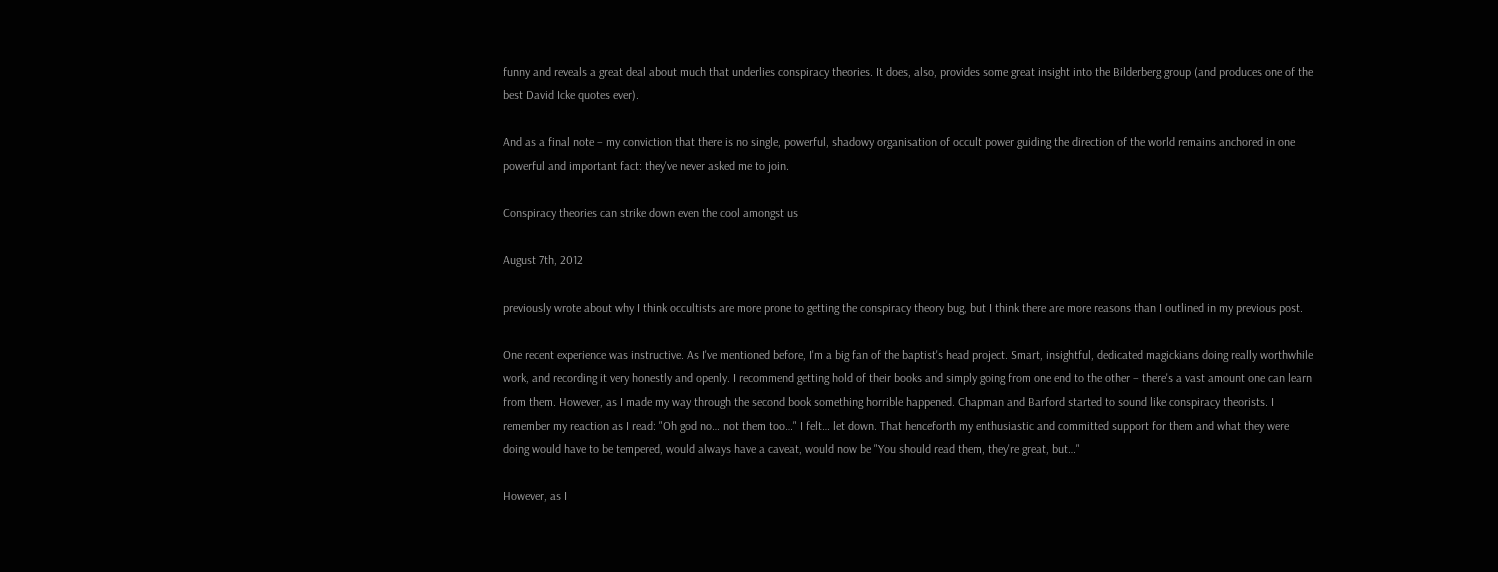funny and reveals a great deal about much that underlies conspiracy theories. It does, also, provides some great insight into the Bilderberg group (and produces one of the best David Icke quotes ever).

And as a final note – my conviction that there is no single, powerful, shadowy organisation of occult power guiding the direction of the world remains anchored in one powerful and important fact: they've never asked me to join.

Conspiracy theories can strike down even the cool amongst us

August 7th, 2012

previously wrote about why I think occultists are more prone to getting the conspiracy theory bug, but I think there are more reasons than I outlined in my previous post.

One recent experience was instructive. As I've mentioned before, I'm a big fan of the baptist's head project. Smart, insightful, dedicated magickians doing really worthwhile work, and recording it very honestly and openly. I recommend getting hold of their books and simply going from one end to the other – there's a vast amount one can learn from them. However, as I made my way through the second book something horrible happened. Chapman and Barford started to sound like conspiracy theorists. I remember my reaction as I read: "Oh god no… not them too…" I felt… let down. That henceforth my enthusiastic and committed support for them and what they were doing would have to be tempered, would always have a caveat, would now be "You should read them, they're great, but…"

However, as I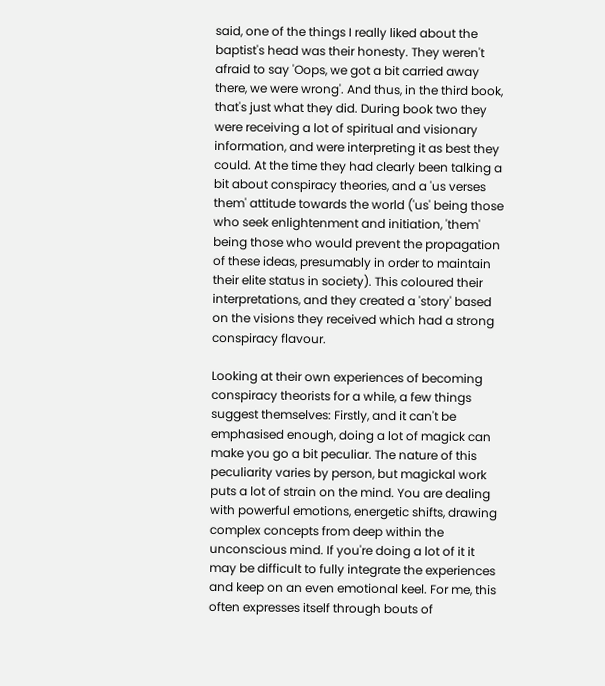said, one of the things I really liked about the baptist's head was their honesty. They weren't afraid to say 'Oops, we got a bit carried away there, we were wrong'. And thus, in the third book, that's just what they did. During book two they were receiving a lot of spiritual and visionary information, and were interpreting it as best they could. At the time they had clearly been talking a bit about conspiracy theories, and a 'us verses them' attitude towards the world ('us' being those who seek enlightenment and initiation, 'them' being those who would prevent the propagation of these ideas, presumably in order to maintain their elite status in society). This coloured their interpretations, and they created a 'story' based on the visions they received which had a strong conspiracy flavour.

Looking at their own experiences of becoming conspiracy theorists for a while, a few things suggest themselves: Firstly, and it can't be emphasised enough, doing a lot of magick can make you go a bit peculiar. The nature of this peculiarity varies by person, but magickal work puts a lot of strain on the mind. You are dealing with powerful emotions, energetic shifts, drawing complex concepts from deep within the unconscious mind. If you're doing a lot of it it may be difficult to fully integrate the experiences and keep on an even emotional keel. For me, this often expresses itself through bouts of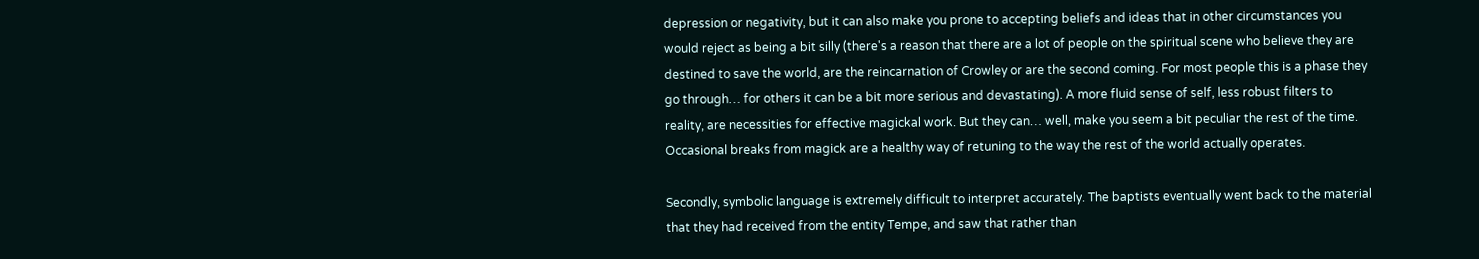depression or negativity, but it can also make you prone to accepting beliefs and ideas that in other circumstances you would reject as being a bit silly (there's a reason that there are a lot of people on the spiritual scene who believe they are destined to save the world, are the reincarnation of Crowley or are the second coming. For most people this is a phase they go through… for others it can be a bit more serious and devastating). A more fluid sense of self, less robust filters to reality, are necessities for effective magickal work. But they can… well, make you seem a bit peculiar the rest of the time. Occasional breaks from magick are a healthy way of retuning to the way the rest of the world actually operates.

Secondly, symbolic language is extremely difficult to interpret accurately. The baptists eventually went back to the material that they had received from the entity Tempe, and saw that rather than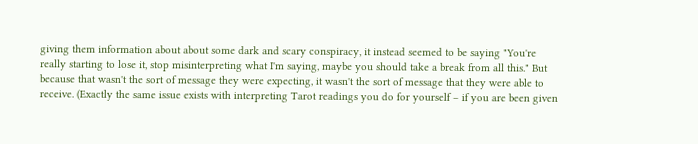giving them information about about some dark and scary conspiracy, it instead seemed to be saying "You're really starting to lose it, stop misinterpreting what I'm saying, maybe you should take a break from all this." But because that wasn't the sort of message they were expecting, it wasn't the sort of message that they were able to receive. (Exactly the same issue exists with interpreting Tarot readings you do for yourself – if you are been given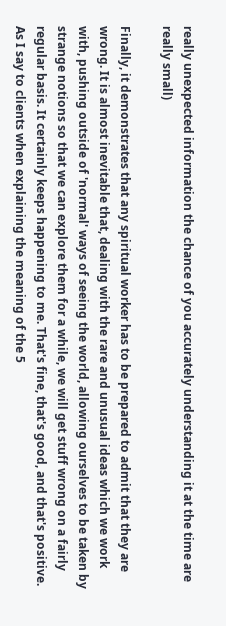really unexpected information the chance of you accurately understanding it at the time are really small)

Finally, it demonstrates that any spiritual worker has to be prepared to admit that they are wrong. It is almost inevitable that, dealing with the rare and unusual ideas which we work with, pushing outside of 'normal' ways of seeing the world, allowing ourselves to be taken by strange notions so that we can explore them for a while, we will get stuff wrong on a fairly regular basis. It certainly keeps happening to me. That's fine, that's good, and that's positive. As I say to clients when explaining the meaning of the 5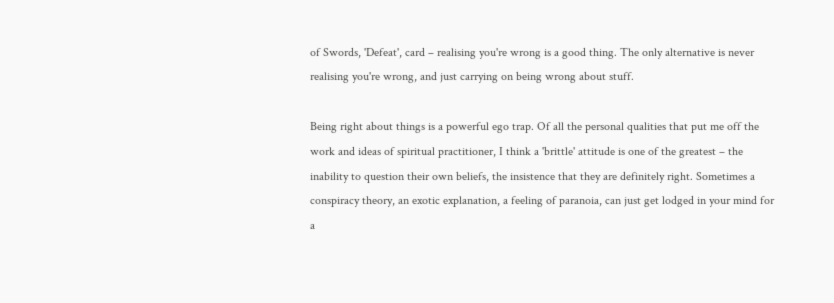of Swords, 'Defeat', card – realising you're wrong is a good thing. The only alternative is never realising you're wrong, and just carrying on being wrong about stuff.

Being right about things is a powerful ego trap. Of all the personal qualities that put me off the work and ideas of spiritual practitioner, I think a 'brittle' attitude is one of the greatest – the inability to question their own beliefs, the insistence that they are definitely right. Sometimes a conspiracy theory, an exotic explanation, a feeling of paranoia, can just get lodged in your mind for a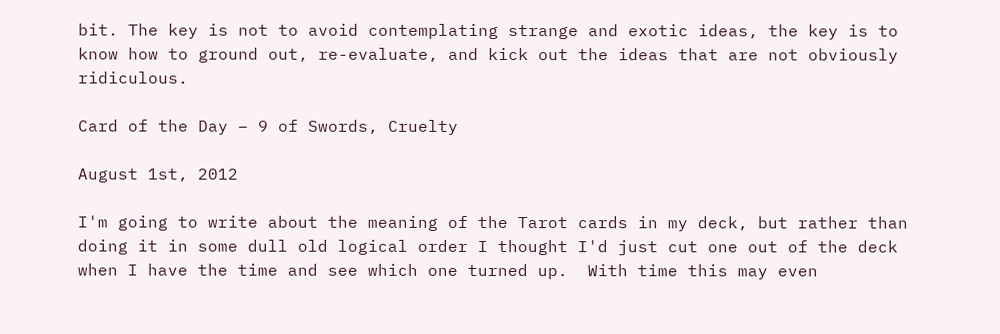bit. The key is not to avoid contemplating strange and exotic ideas, the key is to know how to ground out, re-evaluate, and kick out the ideas that are not obviously ridiculous.

Card of the Day – 9 of Swords, Cruelty

August 1st, 2012

I'm going to write about the meaning of the Tarot cards in my deck, but rather than doing it in some dull old logical order I thought I'd just cut one out of the deck when I have the time and see which one turned up.  With time this may even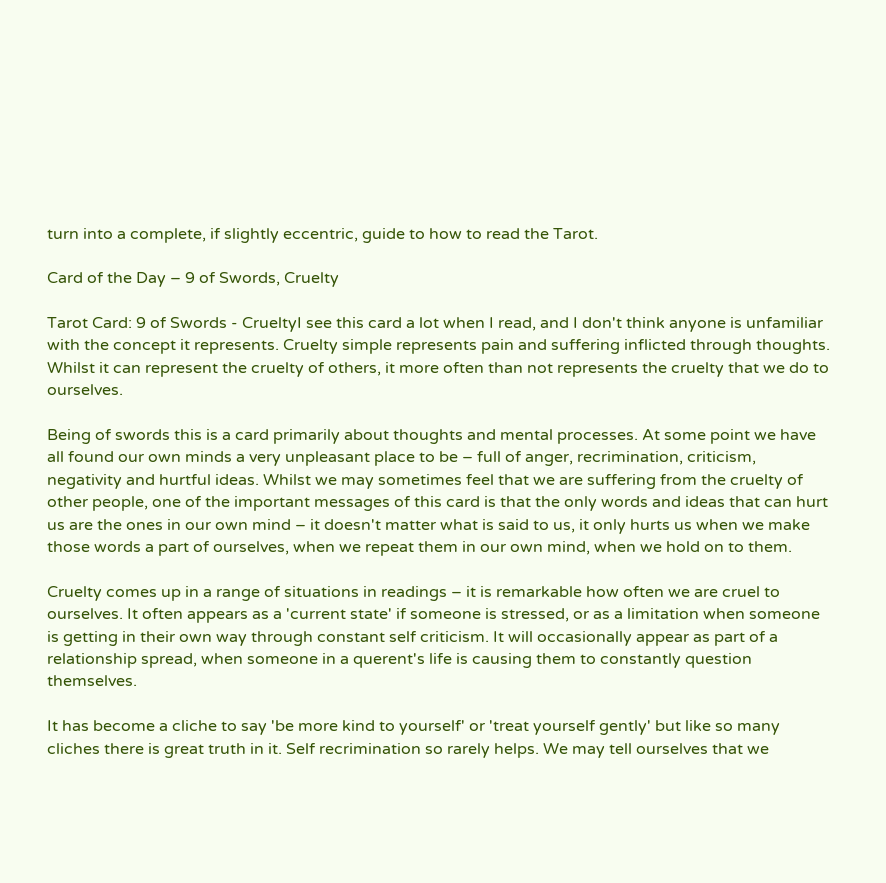turn into a complete, if slightly eccentric, guide to how to read the Tarot.

Card of the Day – 9 of Swords, Cruelty

Tarot Card: 9 of Swords - CrueltyI see this card a lot when I read, and I don't think anyone is unfamiliar with the concept it represents. Cruelty simple represents pain and suffering inflicted through thoughts. Whilst it can represent the cruelty of others, it more often than not represents the cruelty that we do to ourselves.

Being of swords this is a card primarily about thoughts and mental processes. At some point we have all found our own minds a very unpleasant place to be – full of anger, recrimination, criticism, negativity and hurtful ideas. Whilst we may sometimes feel that we are suffering from the cruelty of other people, one of the important messages of this card is that the only words and ideas that can hurt us are the ones in our own mind – it doesn't matter what is said to us, it only hurts us when we make those words a part of ourselves, when we repeat them in our own mind, when we hold on to them.

Cruelty comes up in a range of situations in readings – it is remarkable how often we are cruel to ourselves. It often appears as a 'current state' if someone is stressed, or as a limitation when someone is getting in their own way through constant self criticism. It will occasionally appear as part of a relationship spread, when someone in a querent's life is causing them to constantly question themselves.

It has become a cliche to say 'be more kind to yourself' or 'treat yourself gently' but like so many cliches there is great truth in it. Self recrimination so rarely helps. We may tell ourselves that we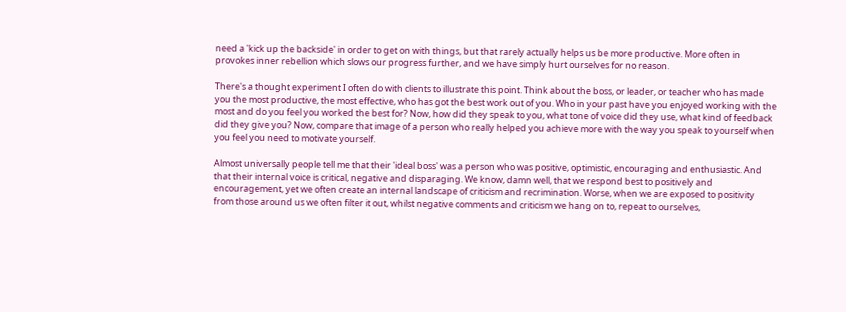need a 'kick up the backside' in order to get on with things, but that rarely actually helps us be more productive. More often in provokes inner rebellion which slows our progress further, and we have simply hurt ourselves for no reason.

There's a thought experiment I often do with clients to illustrate this point. Think about the boss, or leader, or teacher who has made you the most productive, the most effective, who has got the best work out of you. Who in your past have you enjoyed working with the most and do you feel you worked the best for? Now, how did they speak to you, what tone of voice did they use, what kind of feedback did they give you? Now, compare that image of a person who really helped you achieve more with the way you speak to yourself when you feel you need to motivate yourself.

Almost universally people tell me that their 'ideal boss' was a person who was positive, optimistic, encouraging and enthusiastic. And that their internal voice is critical, negative and disparaging. We know, damn well, that we respond best to positively and encouragement, yet we often create an internal landscape of criticism and recrimination. Worse, when we are exposed to positivity from those around us we often filter it out, whilst negative comments and criticism we hang on to, repeat to ourselves,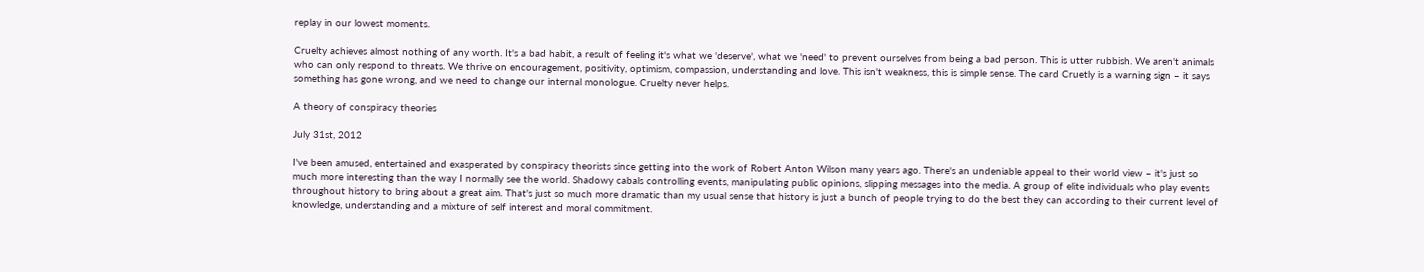replay in our lowest moments.

Cruelty achieves almost nothing of any worth. It's a bad habit, a result of feeling it's what we 'deserve', what we 'need' to prevent ourselves from being a bad person. This is utter rubbish. We aren't animals who can only respond to threats. We thrive on encouragement, positivity, optimism, compassion, understanding and love. This isn't weakness, this is simple sense. The card Cruetly is a warning sign – it says something has gone wrong, and we need to change our internal monologue. Cruelty never helps.

A theory of conspiracy theories

July 31st, 2012

I've been amused, entertained and exasperated by conspiracy theorists since getting into the work of Robert Anton Wilson many years ago. There's an undeniable appeal to their world view – it's just so much more interesting than the way I normally see the world. Shadowy cabals controlling events, manipulating public opinions, slipping messages into the media. A group of elite individuals who play events throughout history to bring about a great aim. That's just so much more dramatic than my usual sense that history is just a bunch of people trying to do the best they can according to their current level of knowledge, understanding and a mixture of self interest and moral commitment.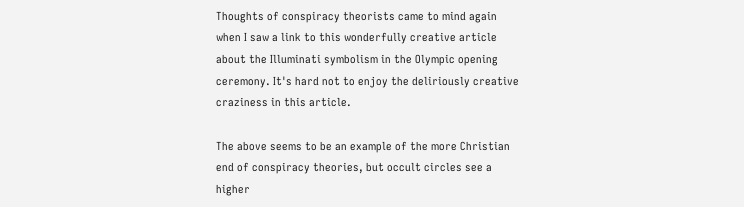Thoughts of conspiracy theorists came to mind again when I saw a link to this wonderfully creative article about the Illuminati symbolism in the Olympic opening ceremony. It's hard not to enjoy the deliriously creative craziness in this article.

The above seems to be an example of the more Christian end of conspiracy theories, but occult circles see a higher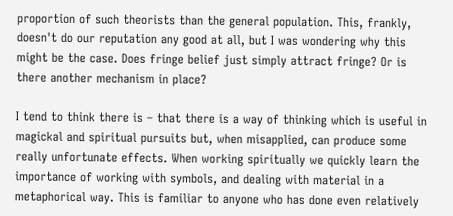proportion of such theorists than the general population. This, frankly, doesn't do our reputation any good at all, but I was wondering why this might be the case. Does fringe belief just simply attract fringe? Or is there another mechanism in place?

I tend to think there is – that there is a way of thinking which is useful in magickal and spiritual pursuits but, when misapplied, can produce some really unfortunate effects. When working spiritually we quickly learn the importance of working with symbols, and dealing with material in a metaphorical way. This is familiar to anyone who has done even relatively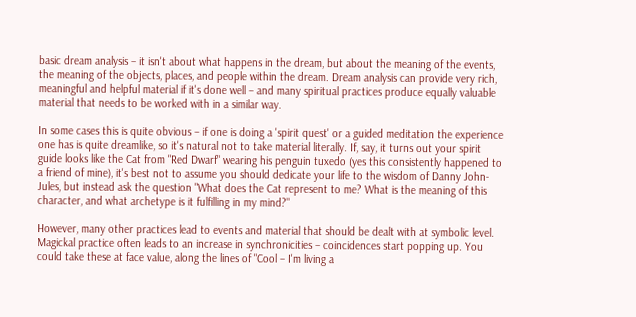basic dream analysis – it isn't about what happens in the dream, but about the meaning of the events, the meaning of the objects, places, and people within the dream. Dream analysis can provide very rich, meaningful and helpful material if it's done well – and many spiritual practices produce equally valuable material that needs to be worked with in a similar way.

In some cases this is quite obvious – if one is doing a 'spirit quest' or a guided meditation the experience one has is quite dreamlike, so it's natural not to take material literally. If, say, it turns out your spirit guide looks like the Cat from "Red Dwarf" wearing his penguin tuxedo (yes this consistently happened to a friend of mine), it's best not to assume you should dedicate your life to the wisdom of Danny John-Jules, but instead ask the question "What does the Cat represent to me? What is the meaning of this character, and what archetype is it fulfilling in my mind?"

However, many other practices lead to events and material that should be dealt with at symbolic level. Magickal practice often leads to an increase in synchronicities – coincidences start popping up. You could take these at face value, along the lines of "Cool – I'm living a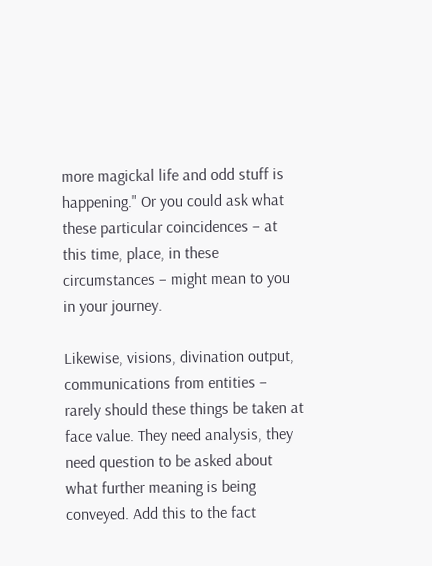more magickal life and odd stuff is happening." Or you could ask what these particular coincidences – at this time, place, in these circumstances – might mean to you in your journey.

Likewise, visions, divination output, communications from entities – rarely should these things be taken at face value. They need analysis, they need question to be asked about what further meaning is being conveyed. Add this to the fact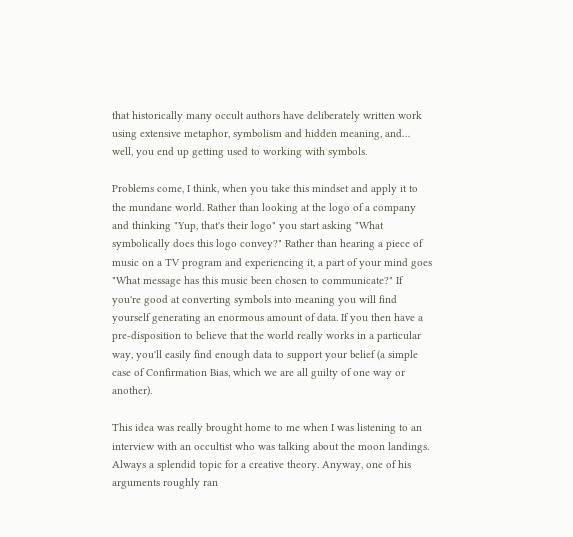that historically many occult authors have deliberately written work using extensive metaphor, symbolism and hidden meaning, and… well, you end up getting used to working with symbols.

Problems come, I think, when you take this mindset and apply it to the mundane world. Rather than looking at the logo of a company and thinking "Yup, that's their logo" you start asking "What symbolically does this logo convey?" Rather than hearing a piece of music on a TV program and experiencing it, a part of your mind goes "What message has this music been chosen to communicate?" If you're good at converting symbols into meaning you will find yourself generating an enormous amount of data. If you then have a pre-disposition to believe that the world really works in a particular way, you'll easily find enough data to support your belief (a simple case of Confirmation Bias, which we are all guilty of one way or another).

This idea was really brought home to me when I was listening to an interview with an occultist who was talking about the moon landings. Always a splendid topic for a creative theory. Anyway, one of his arguments roughly ran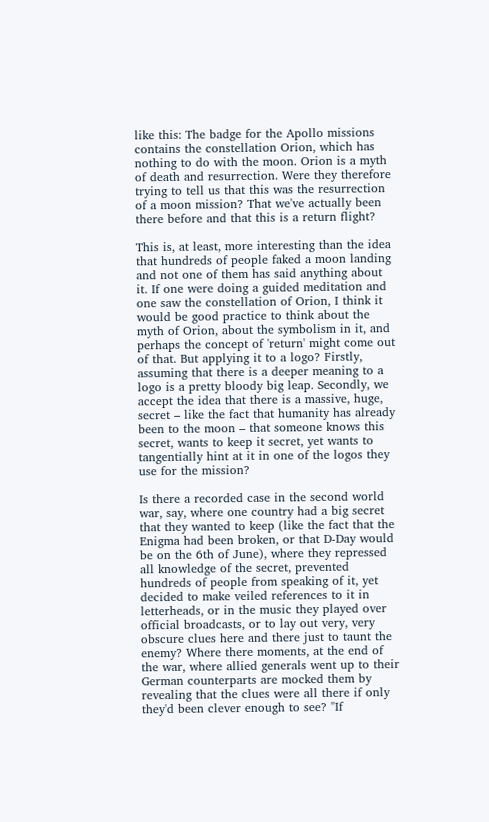like this: The badge for the Apollo missions contains the constellation Orion, which has nothing to do with the moon. Orion is a myth of death and resurrection. Were they therefore trying to tell us that this was the resurrection of a moon mission? That we've actually been there before and that this is a return flight?

This is, at least, more interesting than the idea that hundreds of people faked a moon landing and not one of them has said anything about it. If one were doing a guided meditation and one saw the constellation of Orion, I think it would be good practice to think about the myth of Orion, about the symbolism in it, and perhaps the concept of 'return' might come out of that. But applying it to a logo? Firstly, assuming that there is a deeper meaning to a logo is a pretty bloody big leap. Secondly, we accept the idea that there is a massive, huge, secret – like the fact that humanity has already been to the moon – that someone knows this secret, wants to keep it secret, yet wants to tangentially hint at it in one of the logos they use for the mission?

Is there a recorded case in the second world war, say, where one country had a big secret that they wanted to keep (like the fact that the Enigma had been broken, or that D-Day would be on the 6th of June), where they repressed all knowledge of the secret, prevented hundreds of people from speaking of it, yet decided to make veiled references to it in letterheads, or in the music they played over official broadcasts, or to lay out very, very obscure clues here and there just to taunt the enemy? Where there moments, at the end of the war, where allied generals went up to their German counterparts are mocked them by revealing that the clues were all there if only they'd been clever enough to see? "If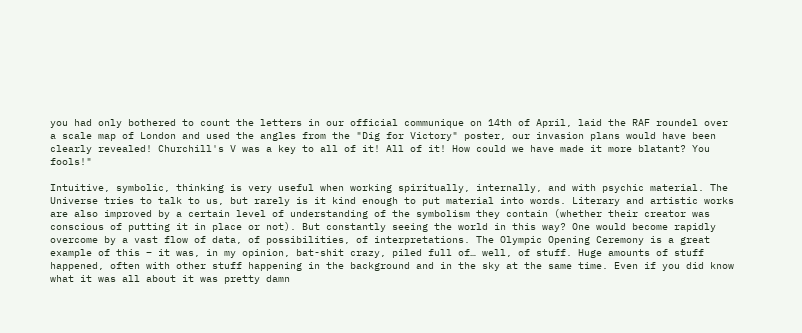you had only bothered to count the letters in our official communique on 14th of April, laid the RAF roundel over a scale map of London and used the angles from the "Dig for Victory" poster, our invasion plans would have been clearly revealed! Churchill's V was a key to all of it! All of it! How could we have made it more blatant? You fools!"

Intuitive, symbolic, thinking is very useful when working spiritually, internally, and with psychic material. The Universe tries to talk to us, but rarely is it kind enough to put material into words. Literary and artistic works are also improved by a certain level of understanding of the symbolism they contain (whether their creator was conscious of putting it in place or not). But constantly seeing the world in this way? One would become rapidly overcome by a vast flow of data, of possibilities, of interpretations. The Olympic Opening Ceremony is a great example of this – it was, in my opinion, bat-shit crazy, piled full of… well, of stuff. Huge amounts of stuff happened, often with other stuff happening in the background and in the sky at the same time. Even if you did know what it was all about it was pretty damn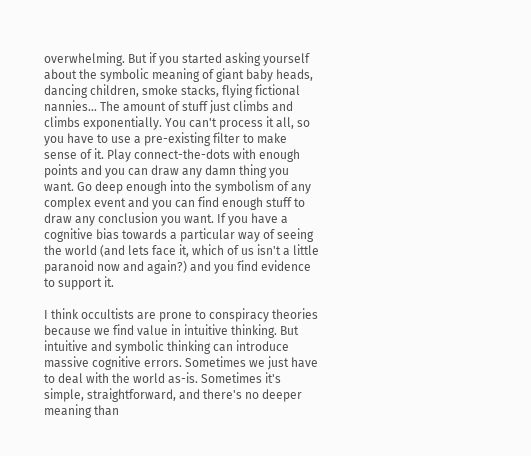overwhelming. But if you started asking yourself about the symbolic meaning of giant baby heads, dancing children, smoke stacks, flying fictional nannies… The amount of stuff just climbs and climbs exponentially. You can't process it all, so you have to use a pre-existing filter to make sense of it. Play connect-the-dots with enough points and you can draw any damn thing you want. Go deep enough into the symbolism of any complex event and you can find enough stuff to draw any conclusion you want. If you have a cognitive bias towards a particular way of seeing the world (and lets face it, which of us isn't a little paranoid now and again?) and you find evidence to support it.

I think occultists are prone to conspiracy theories because we find value in intuitive thinking. But intuitive and symbolic thinking can introduce massive cognitive errors. Sometimes we just have to deal with the world as-is. Sometimes it's simple, straightforward, and there's no deeper meaning than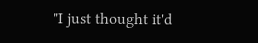"I just thought it'd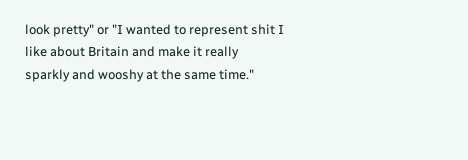look pretty" or "I wanted to represent shit I like about Britain and make it really sparkly and wooshy at the same time."